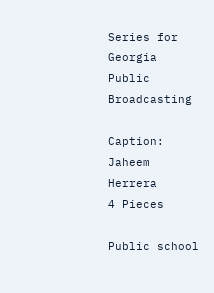Series for Georgia Public Broadcasting

Caption: Jaheem Herrera
4 Pieces

Public school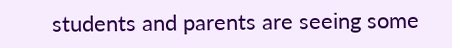students and parents are seeing some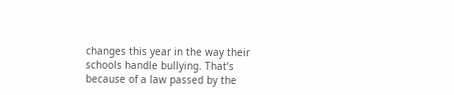changes this year in the way their schools handle bullying. That’s because of a law passed by the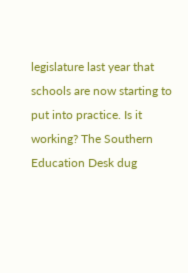legislature last year that schools are now starting to put into practice. Is it working? The Southern Education Desk dug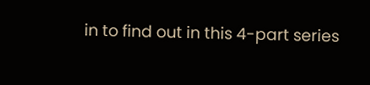in to find out in this 4-part series